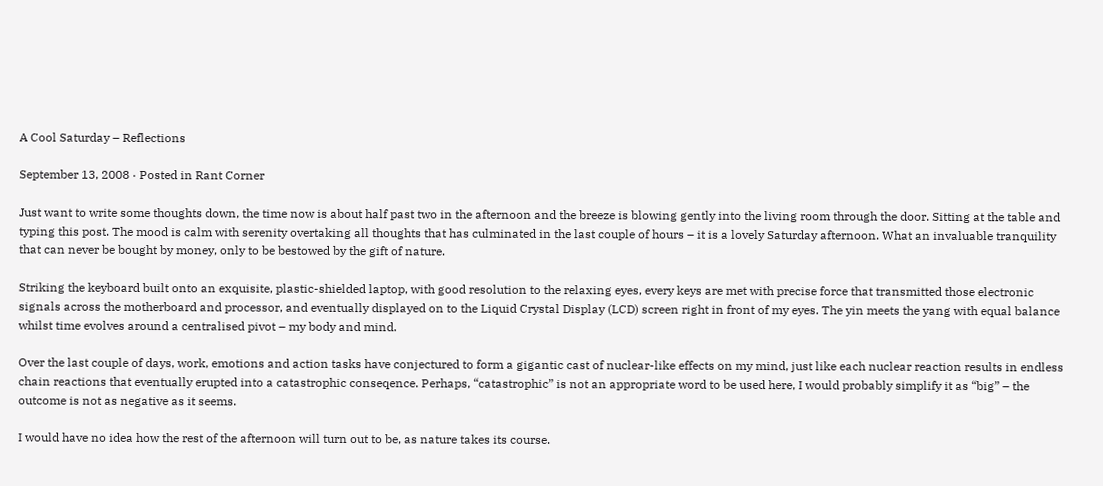A Cool Saturday – Reflections

September 13, 2008 · Posted in Rant Corner

Just want to write some thoughts down, the time now is about half past two in the afternoon and the breeze is blowing gently into the living room through the door. Sitting at the table and typing this post. The mood is calm with serenity overtaking all thoughts that has culminated in the last couple of hours – it is a lovely Saturday afternoon. What an invaluable tranquility that can never be bought by money, only to be bestowed by the gift of nature.

Striking the keyboard built onto an exquisite, plastic-shielded laptop, with good resolution to the relaxing eyes, every keys are met with precise force that transmitted those electronic signals across the motherboard and processor, and eventually displayed on to the Liquid Crystal Display (LCD) screen right in front of my eyes. The yin meets the yang with equal balance whilst time evolves around a centralised pivot – my body and mind.

Over the last couple of days, work, emotions and action tasks have conjectured to form a gigantic cast of nuclear-like effects on my mind, just like each nuclear reaction results in endless chain reactions that eventually erupted into a catastrophic conseqence. Perhaps, “catastrophic” is not an appropriate word to be used here, I would probably simplify it as “big” – the outcome is not as negative as it seems.

I would have no idea how the rest of the afternoon will turn out to be, as nature takes its course.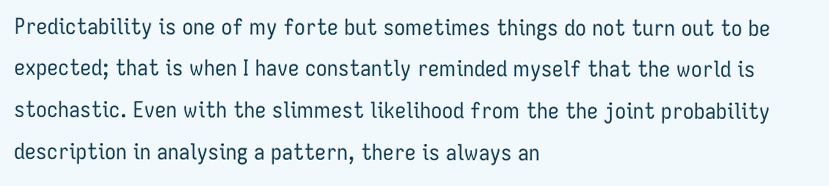Predictability is one of my forte but sometimes things do not turn out to be expected; that is when I have constantly reminded myself that the world is stochastic. Even with the slimmest likelihood from the the joint probability description in analysing a pattern, there is always an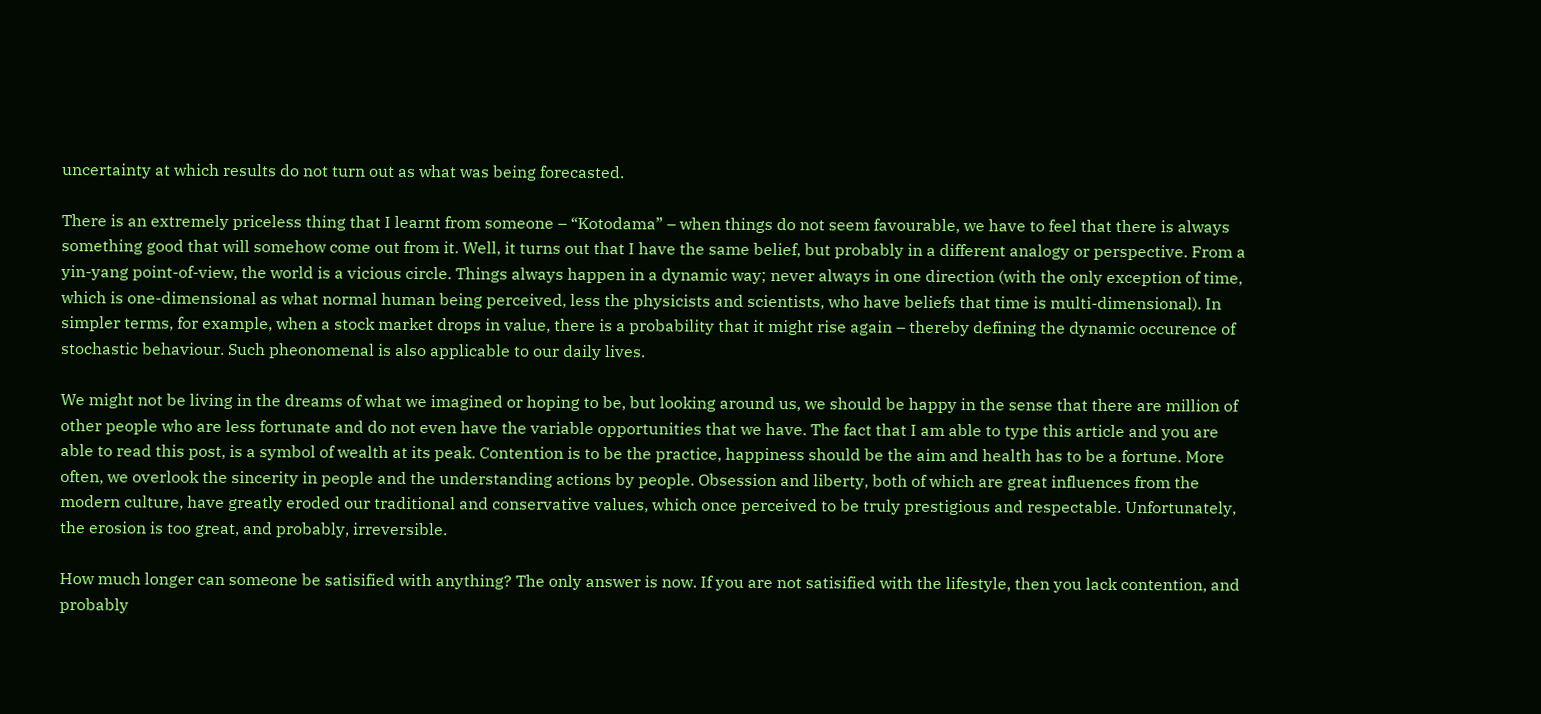uncertainty at which results do not turn out as what was being forecasted.

There is an extremely priceless thing that I learnt from someone – “Kotodama” – when things do not seem favourable, we have to feel that there is always something good that will somehow come out from it. Well, it turns out that I have the same belief, but probably in a different analogy or perspective. From a yin-yang point-of-view, the world is a vicious circle. Things always happen in a dynamic way; never always in one direction (with the only exception of time, which is one-dimensional as what normal human being perceived, less the physicists and scientists, who have beliefs that time is multi-dimensional). In simpler terms, for example, when a stock market drops in value, there is a probability that it might rise again – thereby defining the dynamic occurence of stochastic behaviour. Such pheonomenal is also applicable to our daily lives.

We might not be living in the dreams of what we imagined or hoping to be, but looking around us, we should be happy in the sense that there are million of other people who are less fortunate and do not even have the variable opportunities that we have. The fact that I am able to type this article and you are able to read this post, is a symbol of wealth at its peak. Contention is to be the practice, happiness should be the aim and health has to be a fortune. More often, we overlook the sincerity in people and the understanding actions by people. Obsession and liberty, both of which are great influences from the modern culture, have greatly eroded our traditional and conservative values, which once perceived to be truly prestigious and respectable. Unfortunately, the erosion is too great, and probably, irreversible.

How much longer can someone be satisified with anything? The only answer is now. If you are not satisified with the lifestyle, then you lack contention, and probably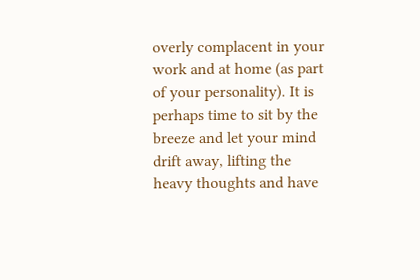overly complacent in your work and at home (as part of your personality). It is perhaps time to sit by the breeze and let your mind drift away, lifting the heavy thoughts and have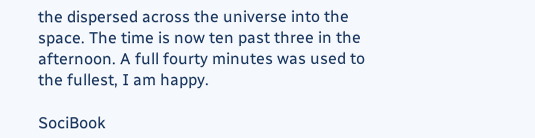the dispersed across the universe into the space. The time is now ten past three in the afternoon. A full fourty minutes was used to the fullest, I am happy.

SociBook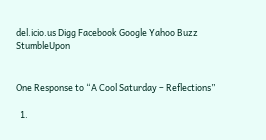del.icio.us Digg Facebook Google Yahoo Buzz StumbleUpon


One Response to “A Cool Saturday – Reflections”

  1.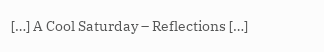[…] A Cool Saturday – Reflections […]